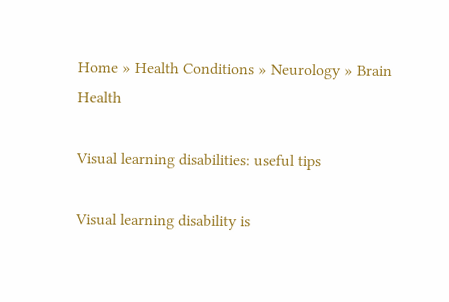Home » Health Conditions » Neurology » Brain Health

Visual learning disabilities: useful tips

Visual learning disability is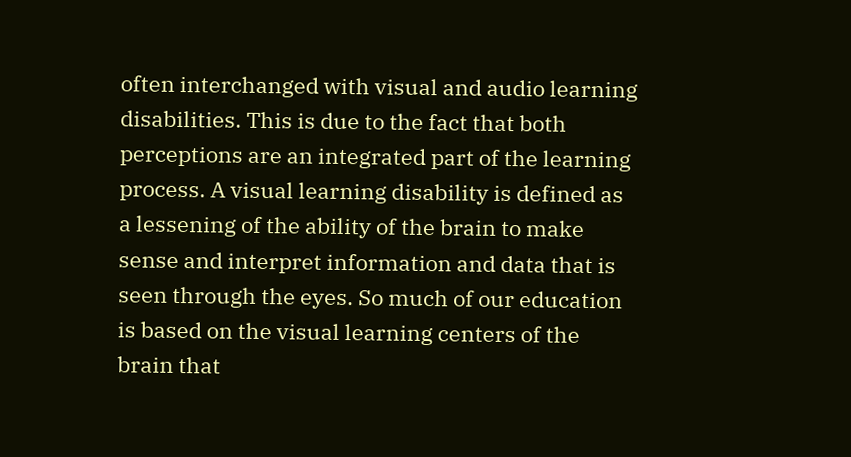often interchanged with visual and audio learning disabilities. This is due to the fact that both perceptions are an integrated part of the learning process. A visual learning disability is defined as a lessening of the ability of the brain to make sense and interpret information and data that is seen through the eyes. So much of our education is based on the visual learning centers of the brain that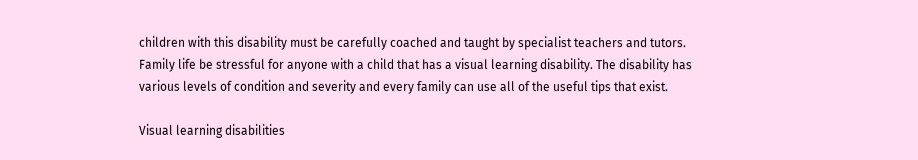children with this disability must be carefully coached and taught by specialist teachers and tutors. Family life be stressful for anyone with a child that has a visual learning disability. The disability has various levels of condition and severity and every family can use all of the useful tips that exist.

Visual learning disabilities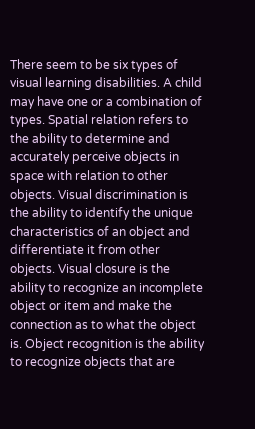There seem to be six types of visual learning disabilities. A child may have one or a combination of types. Spatial relation refers to the ability to determine and accurately perceive objects in space with relation to other objects. Visual discrimination is the ability to identify the unique characteristics of an object and differentiate it from other objects. Visual closure is the ability to recognize an incomplete object or item and make the connection as to what the object is. Object recognition is the ability to recognize objects that are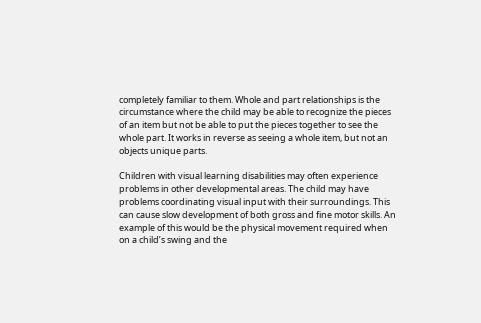completely familiar to them. Whole and part relationships is the circumstance where the child may be able to recognize the pieces of an item but not be able to put the pieces together to see the whole part. It works in reverse as seeing a whole item, but not an objects unique parts.

Children with visual learning disabilities may often experience problems in other developmental areas. The child may have problems coordinating visual input with their surroundings. This can cause slow development of both gross and fine motor skills. An example of this would be the physical movement required when on a child’s swing and the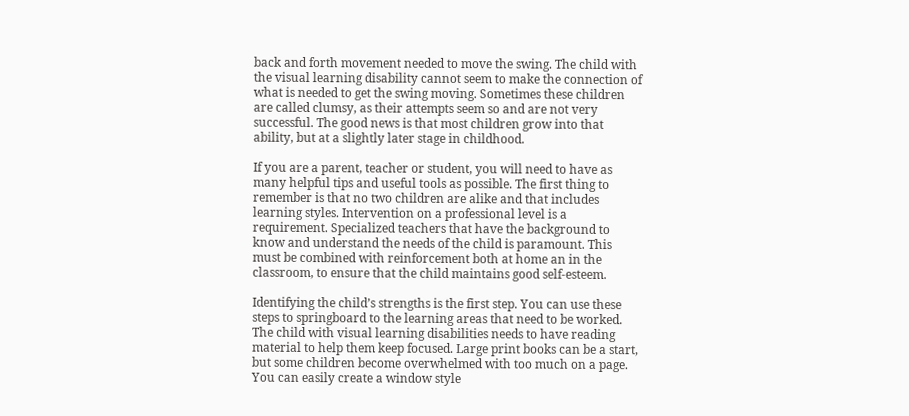back and forth movement needed to move the swing. The child with the visual learning disability cannot seem to make the connection of what is needed to get the swing moving. Sometimes these children are called clumsy, as their attempts seem so and are not very successful. The good news is that most children grow into that ability, but at a slightly later stage in childhood.

If you are a parent, teacher or student, you will need to have as many helpful tips and useful tools as possible. The first thing to remember is that no two children are alike and that includes learning styles. Intervention on a professional level is a requirement. Specialized teachers that have the background to know and understand the needs of the child is paramount. This must be combined with reinforcement both at home an in the classroom, to ensure that the child maintains good self-esteem.

Identifying the child’s strengths is the first step. You can use these steps to springboard to the learning areas that need to be worked. The child with visual learning disabilities needs to have reading material to help them keep focused. Large print books can be a start, but some children become overwhelmed with too much on a page. You can easily create a window style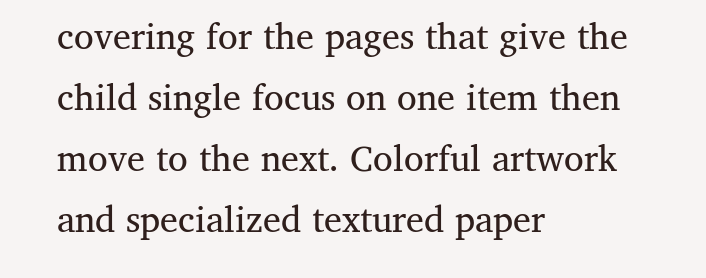covering for the pages that give the child single focus on one item then move to the next. Colorful artwork and specialized textured paper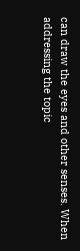can draw the eyes and other senses. When addressing the topic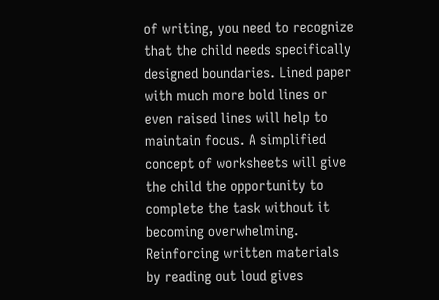of writing, you need to recognize that the child needs specifically designed boundaries. Lined paper with much more bold lines or even raised lines will help to maintain focus. A simplified concept of worksheets will give the child the opportunity to complete the task without it becoming overwhelming. Reinforcing written materials by reading out loud gives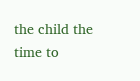the child the time to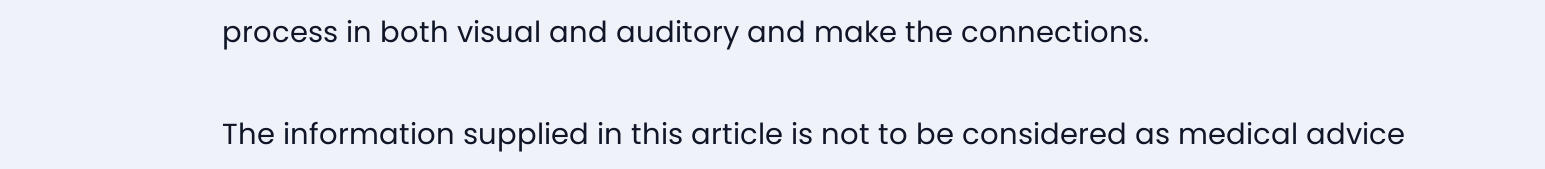process in both visual and auditory and make the connections.

The information supplied in this article is not to be considered as medical advice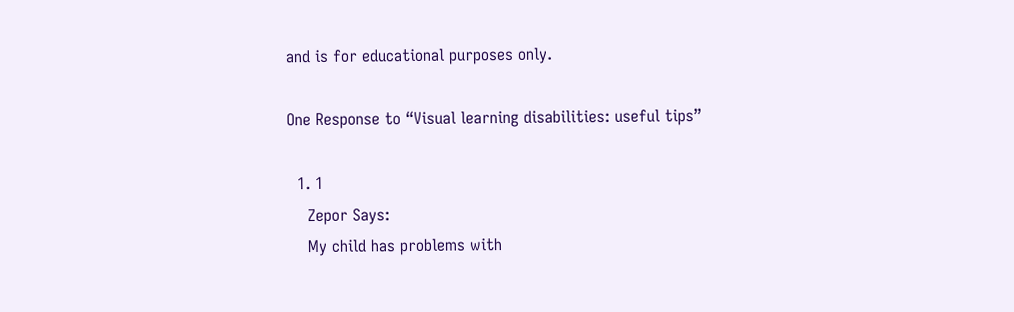and is for educational purposes only.

One Response to “Visual learning disabilities: useful tips”

  1. 1
    Zepor Says:
    My child has problems with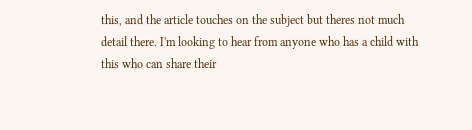this, and the article touches on the subject but theres not much detail there. I'm looking to hear from anyone who has a child with this who can share their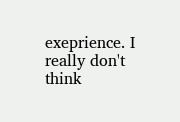exeprience. I really don't think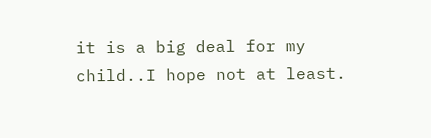it is a big deal for my child..I hope not at least.